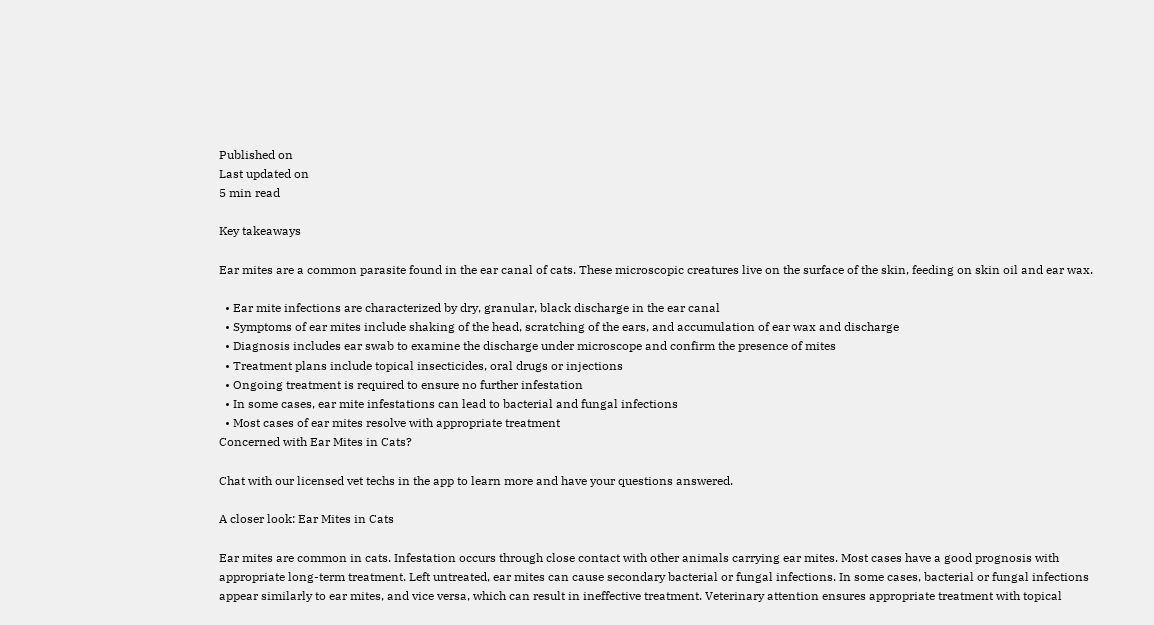Published on
Last updated on
5 min read

Key takeaways

Ear mites are a common parasite found in the ear canal of cats. These microscopic creatures live on the surface of the skin, feeding on skin oil and ear wax.

  • Ear mite infections are characterized by dry, granular, black discharge in the ear canal
  • Symptoms of ear mites include shaking of the head, scratching of the ears, and accumulation of ear wax and discharge
  • Diagnosis includes ear swab to examine the discharge under microscope and confirm the presence of mites
  • Treatment plans include topical insecticides, oral drugs or injections
  • Ongoing treatment is required to ensure no further infestation
  • In some cases, ear mite infestations can lead to bacterial and fungal infections
  • Most cases of ear mites resolve with appropriate treatment
Concerned with Ear Mites in Cats?

Chat with our licensed vet techs in the app to learn more and have your questions answered.

A closer look: Ear Mites in Cats

Ear mites are common in cats. Infestation occurs through close contact with other animals carrying ear mites. Most cases have a good prognosis with appropriate long-term treatment. Left untreated, ear mites can cause secondary bacterial or fungal infections. In some cases, bacterial or fungal infections appear similarly to ear mites, and vice versa, which can result in ineffective treatment. Veterinary attention ensures appropriate treatment with topical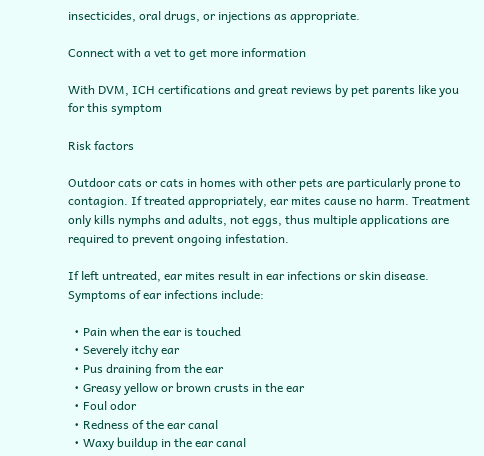insecticides, oral drugs, or injections as appropriate.

Connect with a vet to get more information

With DVM, ICH certifications and great reviews by pet parents like you for this symptom

Risk factors

Outdoor cats or cats in homes with other pets are particularly prone to contagion. If treated appropriately, ear mites cause no harm. Treatment only kills nymphs and adults, not eggs, thus multiple applications are required to prevent ongoing infestation.

If left untreated, ear mites result in ear infections or skin disease. Symptoms of ear infections include:

  • Pain when the ear is touched
  • Severely itchy ear
  • Pus draining from the ear
  • Greasy yellow or brown crusts in the ear
  • Foul odor
  • Redness of the ear canal
  • Waxy buildup in the ear canal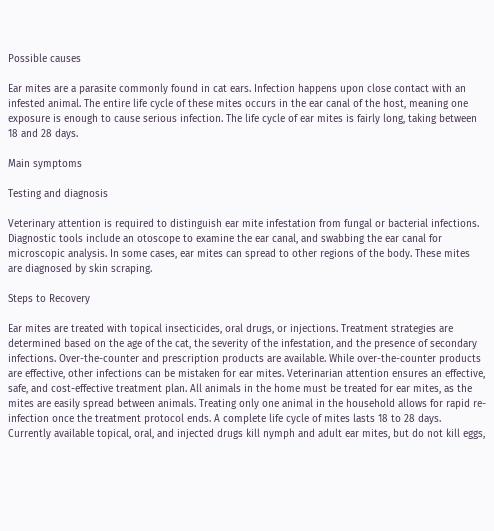Possible causes

Ear mites are a parasite commonly found in cat ears. Infection happens upon close contact with an infested animal. The entire life cycle of these mites occurs in the ear canal of the host, meaning one exposure is enough to cause serious infection. The life cycle of ear mites is fairly long, taking between 18 and 28 days.

Main symptoms

Testing and diagnosis

Veterinary attention is required to distinguish ear mite infestation from fungal or bacterial infections. Diagnostic tools include an otoscope to examine the ear canal, and swabbing the ear canal for microscopic analysis. In some cases, ear mites can spread to other regions of the body. These mites are diagnosed by skin scraping.

Steps to Recovery

Ear mites are treated with topical insecticides, oral drugs, or injections. Treatment strategies are determined based on the age of the cat, the severity of the infestation, and the presence of secondary infections. Over-the-counter and prescription products are available. While over-the-counter products are effective, other infections can be mistaken for ear mites. Veterinarian attention ensures an effective, safe, and cost-effective treatment plan. All animals in the home must be treated for ear mites, as the mites are easily spread between animals. Treating only one animal in the household allows for rapid re-infection once the treatment protocol ends. A complete life cycle of mites lasts 18 to 28 days. Currently available topical, oral, and injected drugs kill nymph and adult ear mites, but do not kill eggs,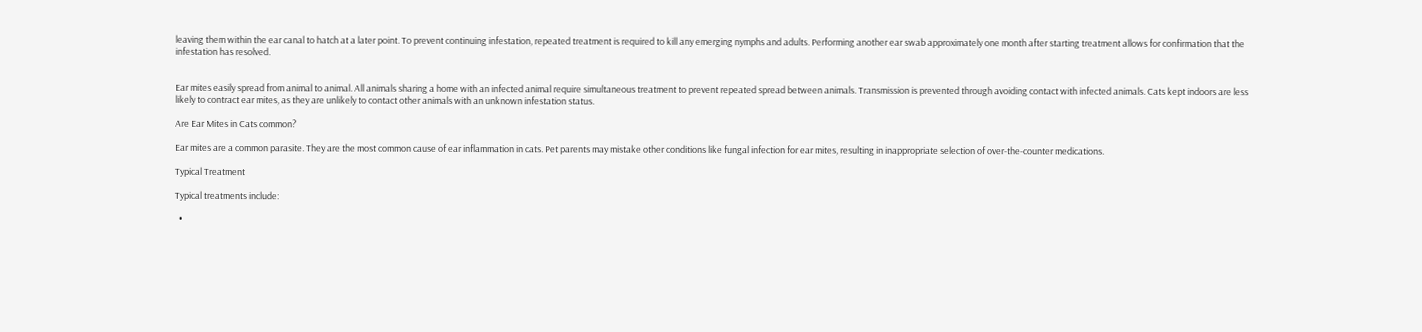leaving them within the ear canal to hatch at a later point. To prevent continuing infestation, repeated treatment is required to kill any emerging nymphs and adults. Performing another ear swab approximately one month after starting treatment allows for confirmation that the infestation has resolved.


Ear mites easily spread from animal to animal. All animals sharing a home with an infected animal require simultaneous treatment to prevent repeated spread between animals. Transmission is prevented through avoiding contact with infected animals. Cats kept indoors are less likely to contract ear mites, as they are unlikely to contact other animals with an unknown infestation status.

Are Ear Mites in Cats common?

Ear mites are a common parasite. They are the most common cause of ear inflammation in cats. Pet parents may mistake other conditions like fungal infection for ear mites, resulting in inappropriate selection of over-the-counter medications.

Typical Treatment

Typical treatments include:

  •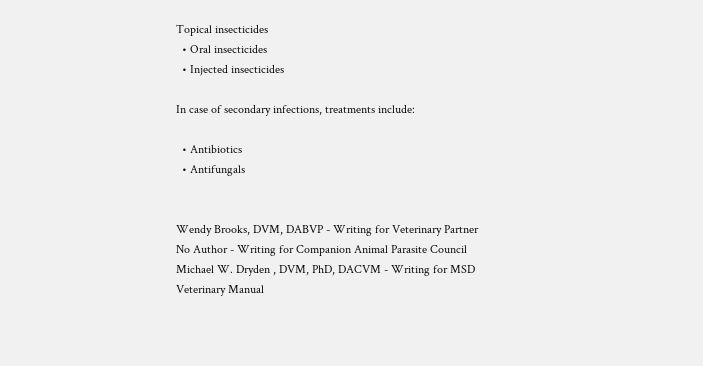Topical insecticides
  • Oral insecticides
  • Injected insecticides

In case of secondary infections, treatments include:

  • Antibiotics
  • Antifungals


Wendy Brooks, DVM, DABVP - Writing for Veterinary Partner
No Author - Writing for Companion Animal Parasite Council
Michael W. Dryden , DVM, PhD, DACVM - Writing for MSD Veterinary Manual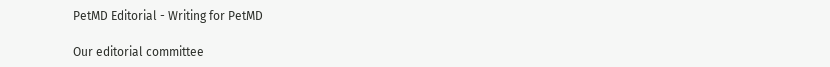PetMD Editorial - Writing for PetMD

Our editorial committee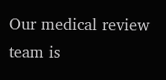Our medical review team is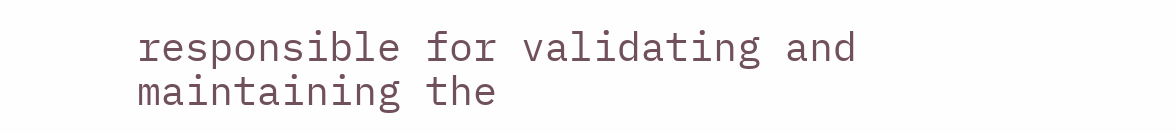responsible for validating and maintaining the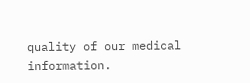quality of our medical information.